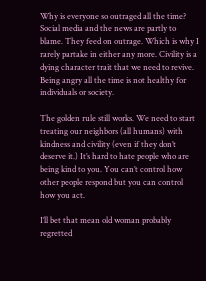Why is everyone so outraged all the time? Social media and the news are partly to blame. They feed on outrage. Which is why I rarely partake in either any more. Civility is a dying character trait that we need to revive. Being angry all the time is not healthy for individuals or society.

The golden rule still works. We need to start treating our neighbors (all humans) with kindness and civility (even if they don’t deserve it.) It’s hard to hate people who are being kind to you. You can’t control how other people respond but you can control how you act.

I’ll bet that mean old woman probably regretted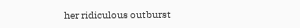her ridiculous outburst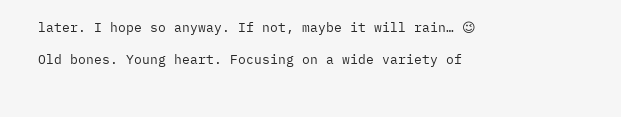later. I hope so anyway. If not, maybe it will rain… 😉

Old bones. Young heart. Focusing on a wide variety of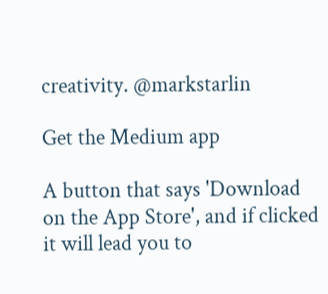creativity. @markstarlin

Get the Medium app

A button that says 'Download on the App Store', and if clicked it will lead you to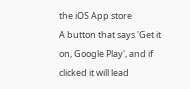the iOS App store
A button that says 'Get it on, Google Play', and if clicked it will lead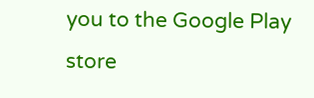you to the Google Play store